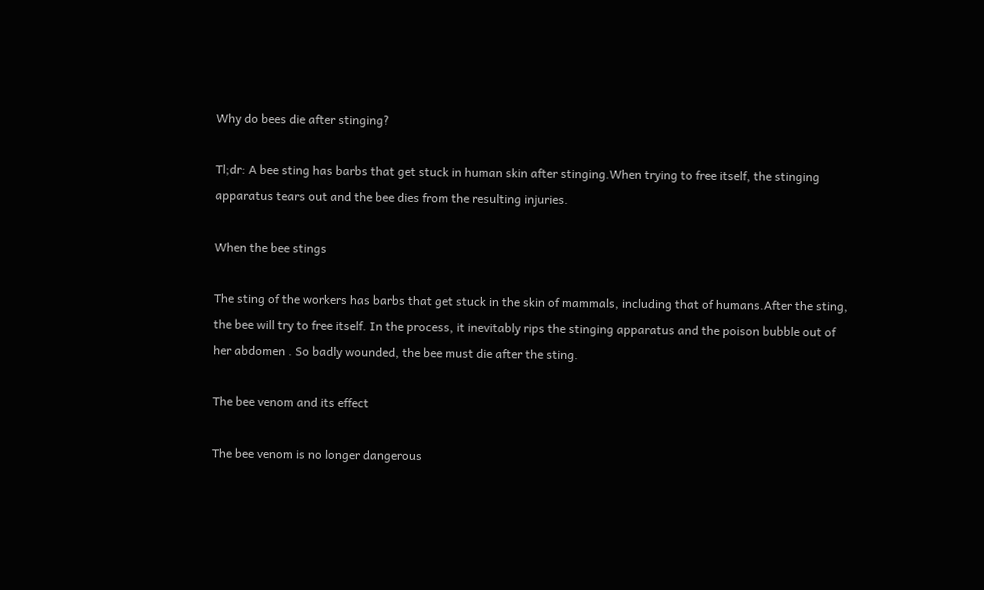Why do bees die after stinging?

Tl;dr: A bee sting has barbs that get stuck in human skin after stinging.When trying to free itself, the stinging apparatus tears out and the bee dies from the resulting injuries.

When the bee stings

The sting of the workers has barbs that get stuck in the skin of mammals, including that of humans.After the sting, the bee will try to free itself. In the process, it inevitably rips the stinging apparatus and the poison bubble out of her abdomen . So badly wounded, the bee must die after the sting.

The bee venom and its effect

The bee venom is no longer dangerous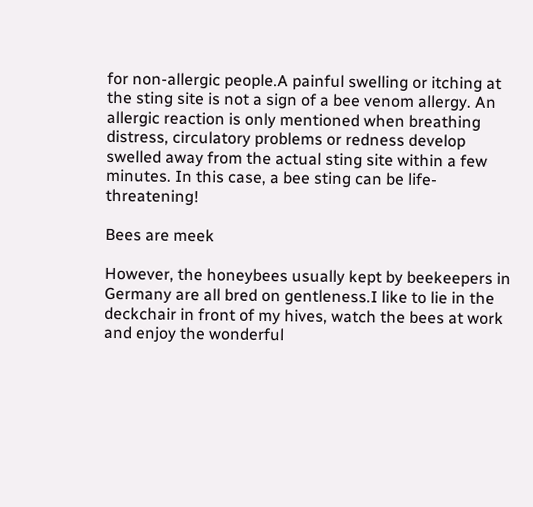for non-allergic people.A painful swelling or itching at the sting site is not a sign of a bee venom allergy. An allergic reaction is only mentioned when breathing distress, circulatory problems or redness develop swelled away from the actual sting site within a few minutes. In this case, a bee sting can be life-threatening!

Bees are meek

However, the honeybees usually kept by beekeepers in Germany are all bred on gentleness.I like to lie in the deckchair in front of my hives, watch the bees at work and enjoy the wonderful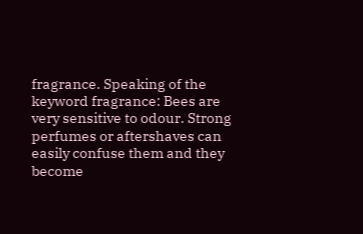fragrance. Speaking of the keyword fragrance: Bees are very sensitive to odour. Strong perfumes or aftershaves can easily confuse them and they become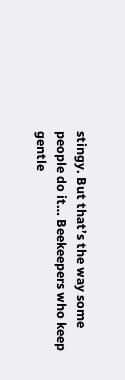stingy. But that’s the way some people do it… Beekeepers who keep gentle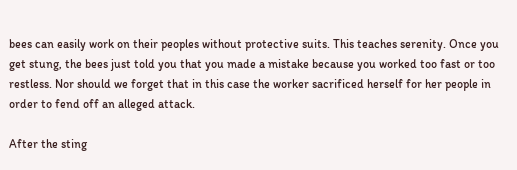bees can easily work on their peoples without protective suits. This teaches serenity. Once you get stung, the bees just told you that you made a mistake because you worked too fast or too restless. Nor should we forget that in this case the worker sacrificed herself for her people in order to fend off an alleged attack.

After the sting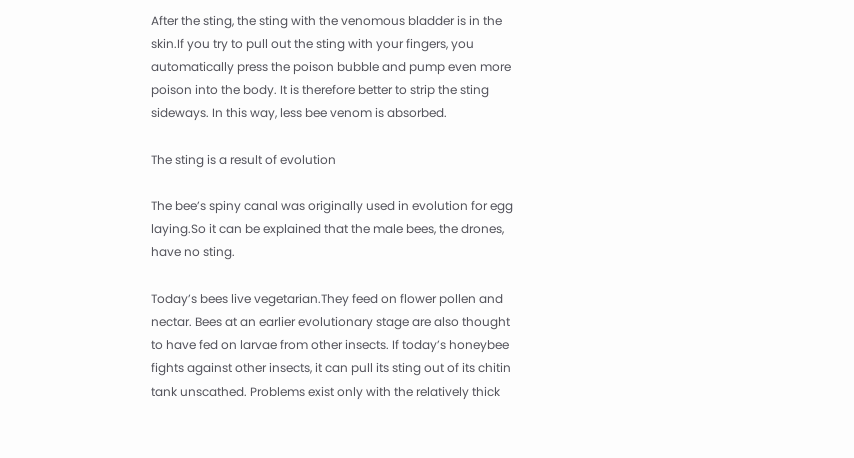After the sting, the sting with the venomous bladder is in the skin.If you try to pull out the sting with your fingers, you automatically press the poison bubble and pump even more poison into the body. It is therefore better to strip the sting sideways. In this way, less bee venom is absorbed.

The sting is a result of evolution

The bee’s spiny canal was originally used in evolution for egg laying.So it can be explained that the male bees, the drones, have no sting.

Today’s bees live vegetarian.They feed on flower pollen and nectar. Bees at an earlier evolutionary stage are also thought to have fed on larvae from other insects. If today’s honeybee fights against other insects, it can pull its sting out of its chitin tank unscathed. Problems exist only with the relatively thick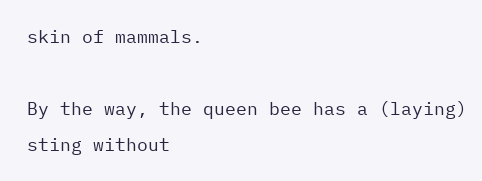skin of mammals.

By the way, the queen bee has a (laying) sting without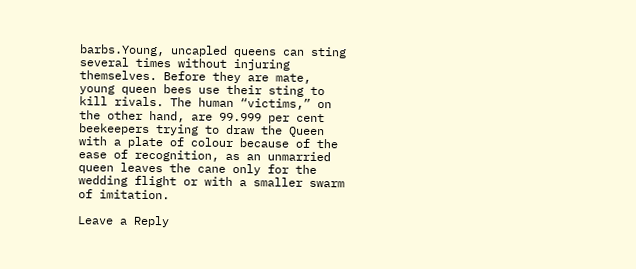barbs.Young, uncapled queens can sting several times without injuring themselves. Before they are mate, young queen bees use their sting to kill rivals. The human “victims,” on the other hand, are 99.999 per cent beekeepers trying to draw the Queen with a plate of colour because of the ease of recognition, as an unmarried queen leaves the cane only for the wedding flight or with a smaller swarm of imitation.

Leave a Reply